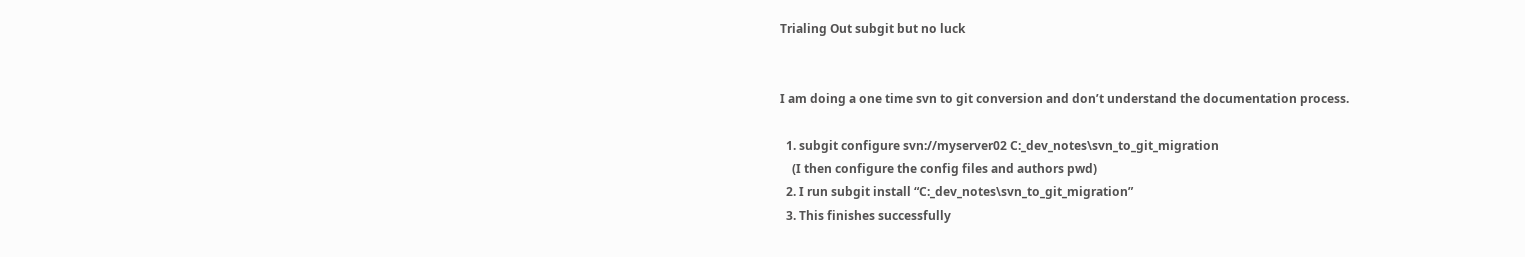Trialing Out subgit but no luck


I am doing a one time svn to git conversion and don’t understand the documentation process.

  1. subgit configure svn://myserver02 C:_dev_notes\svn_to_git_migration
    (I then configure the config files and authors pwd)
  2. I run subgit install “C:_dev_notes\svn_to_git_migration”
  3. This finishes successfully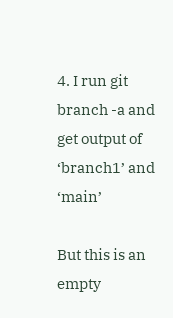4. I run git branch -a and get output of ‘branch1’ and ‘main’

But this is an empty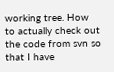working tree. How to actually check out the code from svn so that I have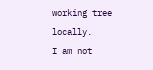working tree locally.
I am not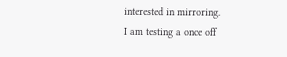interested in mirroring.
I am testing a once off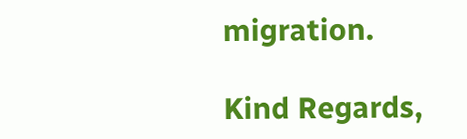migration.

Kind Regards,